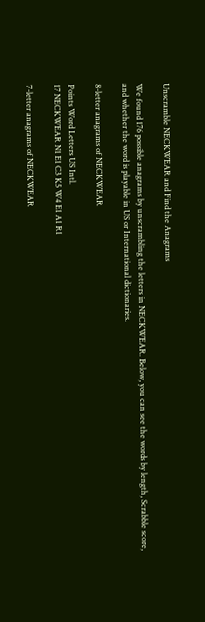Unscramble NECKWEAR and Find the Anagrams

We found 176 possible anagrams by unscrambling the letters in NECKWEAR. Below, you can see the words by length, Scrabble score, and whether the word is playable in US or International dictionaries.

8-letter anagrams of NECKWEAR

Points Word Letters US Intl.
17 NECKWEAR N1 E1 C3 K5 W4 E1 A1 R1

7-letter anagrams of NECKWEAR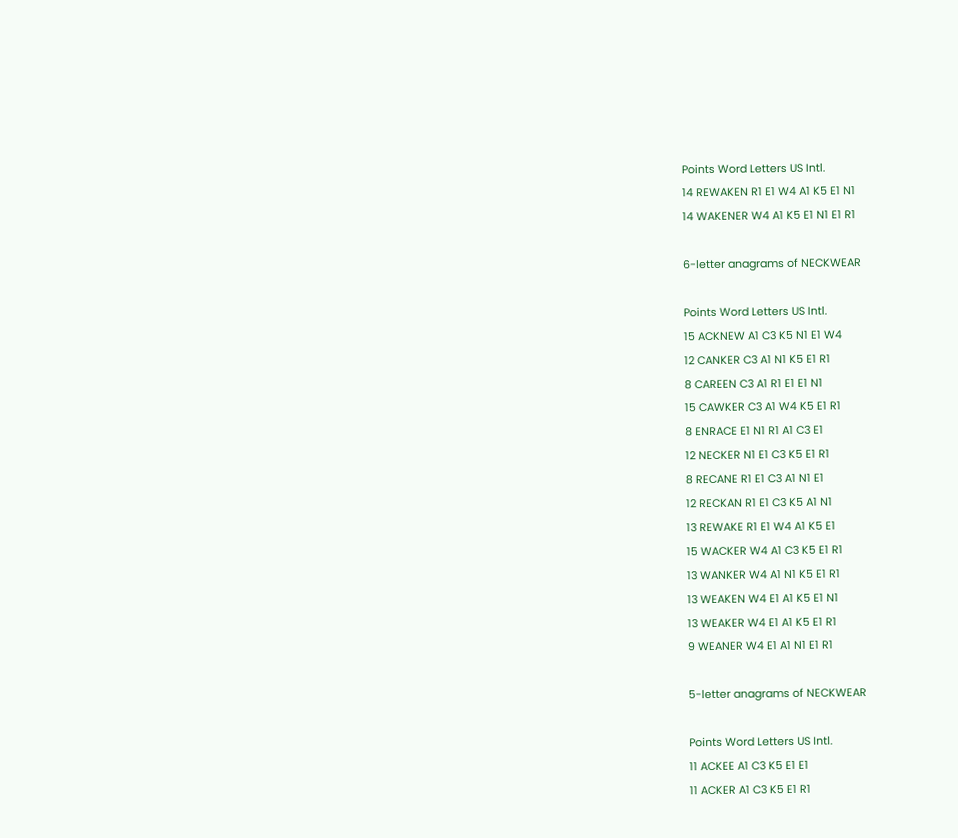Points Word Letters US Intl.
14 REWAKEN R1 E1 W4 A1 K5 E1 N1
14 WAKENER W4 A1 K5 E1 N1 E1 R1

6-letter anagrams of NECKWEAR

Points Word Letters US Intl.
15 ACKNEW A1 C3 K5 N1 E1 W4
12 CANKER C3 A1 N1 K5 E1 R1
8 CAREEN C3 A1 R1 E1 E1 N1
15 CAWKER C3 A1 W4 K5 E1 R1
8 ENRACE E1 N1 R1 A1 C3 E1
12 NECKER N1 E1 C3 K5 E1 R1
8 RECANE R1 E1 C3 A1 N1 E1
12 RECKAN R1 E1 C3 K5 A1 N1
13 REWAKE R1 E1 W4 A1 K5 E1
15 WACKER W4 A1 C3 K5 E1 R1
13 WANKER W4 A1 N1 K5 E1 R1
13 WEAKEN W4 E1 A1 K5 E1 N1
13 WEAKER W4 E1 A1 K5 E1 R1
9 WEANER W4 E1 A1 N1 E1 R1

5-letter anagrams of NECKWEAR

Points Word Letters US Intl.
11 ACKEE A1 C3 K5 E1 E1
11 ACKER A1 C3 K5 E1 R1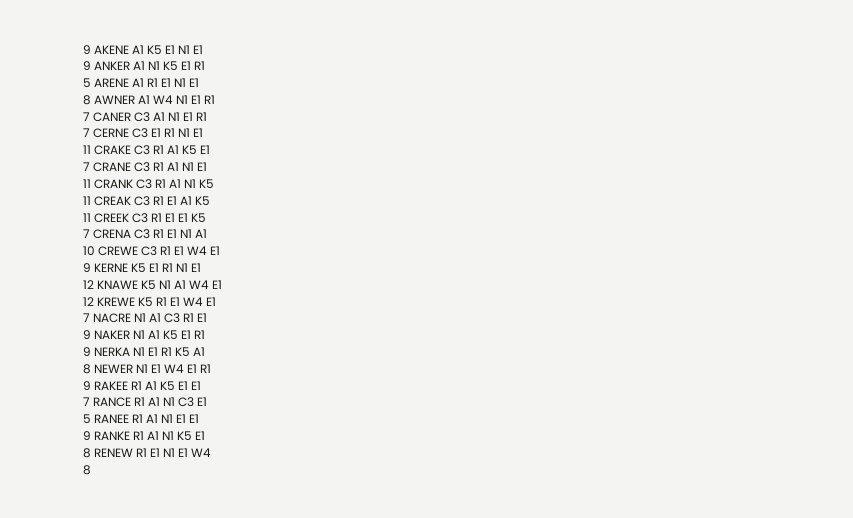9 AKENE A1 K5 E1 N1 E1
9 ANKER A1 N1 K5 E1 R1
5 ARENE A1 R1 E1 N1 E1
8 AWNER A1 W4 N1 E1 R1
7 CANER C3 A1 N1 E1 R1
7 CERNE C3 E1 R1 N1 E1
11 CRAKE C3 R1 A1 K5 E1
7 CRANE C3 R1 A1 N1 E1
11 CRANK C3 R1 A1 N1 K5
11 CREAK C3 R1 E1 A1 K5
11 CREEK C3 R1 E1 E1 K5
7 CRENA C3 R1 E1 N1 A1
10 CREWE C3 R1 E1 W4 E1
9 KERNE K5 E1 R1 N1 E1
12 KNAWE K5 N1 A1 W4 E1
12 KREWE K5 R1 E1 W4 E1
7 NACRE N1 A1 C3 R1 E1
9 NAKER N1 A1 K5 E1 R1
9 NERKA N1 E1 R1 K5 A1
8 NEWER N1 E1 W4 E1 R1
9 RAKEE R1 A1 K5 E1 E1
7 RANCE R1 A1 N1 C3 E1
5 RANEE R1 A1 N1 E1 E1
9 RANKE R1 A1 N1 K5 E1
8 RENEW R1 E1 N1 E1 W4
8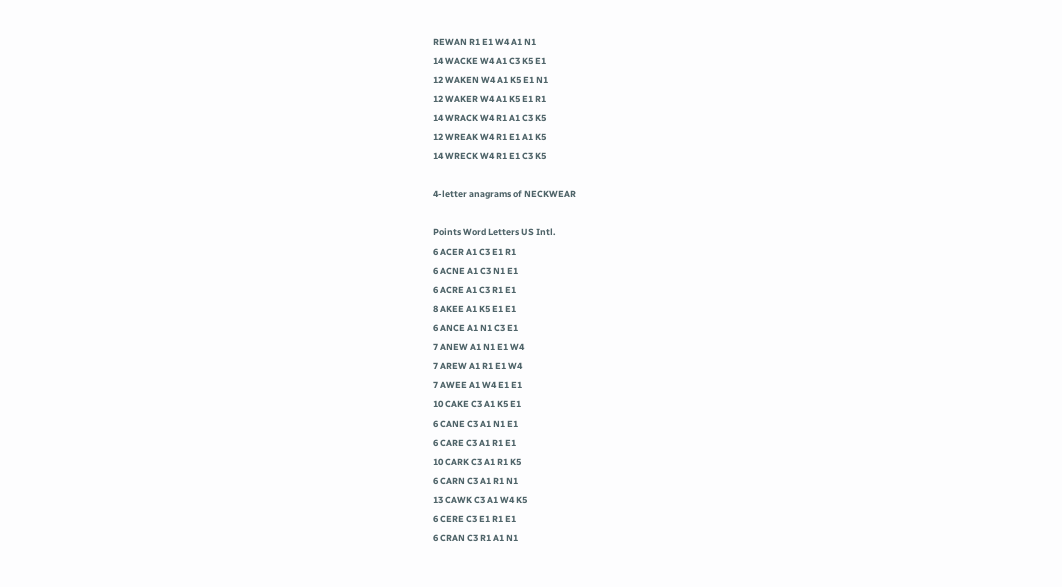REWAN R1 E1 W4 A1 N1
14 WACKE W4 A1 C3 K5 E1
12 WAKEN W4 A1 K5 E1 N1
12 WAKER W4 A1 K5 E1 R1
14 WRACK W4 R1 A1 C3 K5
12 WREAK W4 R1 E1 A1 K5
14 WRECK W4 R1 E1 C3 K5

4-letter anagrams of NECKWEAR

Points Word Letters US Intl.
6 ACER A1 C3 E1 R1
6 ACNE A1 C3 N1 E1
6 ACRE A1 C3 R1 E1
8 AKEE A1 K5 E1 E1
6 ANCE A1 N1 C3 E1
7 ANEW A1 N1 E1 W4
7 AREW A1 R1 E1 W4
7 AWEE A1 W4 E1 E1
10 CAKE C3 A1 K5 E1
6 CANE C3 A1 N1 E1
6 CARE C3 A1 R1 E1
10 CARK C3 A1 R1 K5
6 CARN C3 A1 R1 N1
13 CAWK C3 A1 W4 K5
6 CERE C3 E1 R1 E1
6 CRAN C3 R1 A1 N1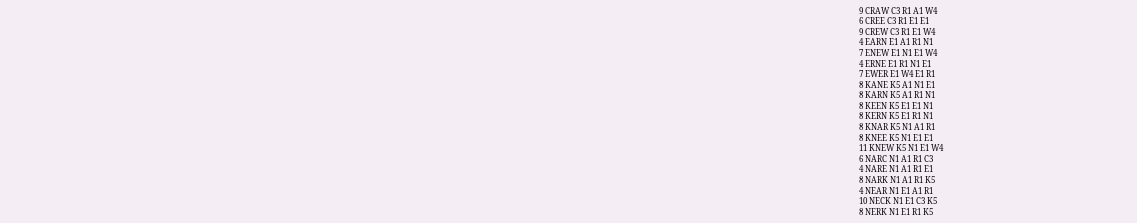9 CRAW C3 R1 A1 W4
6 CREE C3 R1 E1 E1
9 CREW C3 R1 E1 W4
4 EARN E1 A1 R1 N1
7 ENEW E1 N1 E1 W4
4 ERNE E1 R1 N1 E1
7 EWER E1 W4 E1 R1
8 KANE K5 A1 N1 E1
8 KARN K5 A1 R1 N1
8 KEEN K5 E1 E1 N1
8 KERN K5 E1 R1 N1
8 KNAR K5 N1 A1 R1
8 KNEE K5 N1 E1 E1
11 KNEW K5 N1 E1 W4
6 NARC N1 A1 R1 C3
4 NARE N1 A1 R1 E1
8 NARK N1 A1 R1 K5
4 NEAR N1 E1 A1 R1
10 NECK N1 E1 C3 K5
8 NERK N1 E1 R1 K5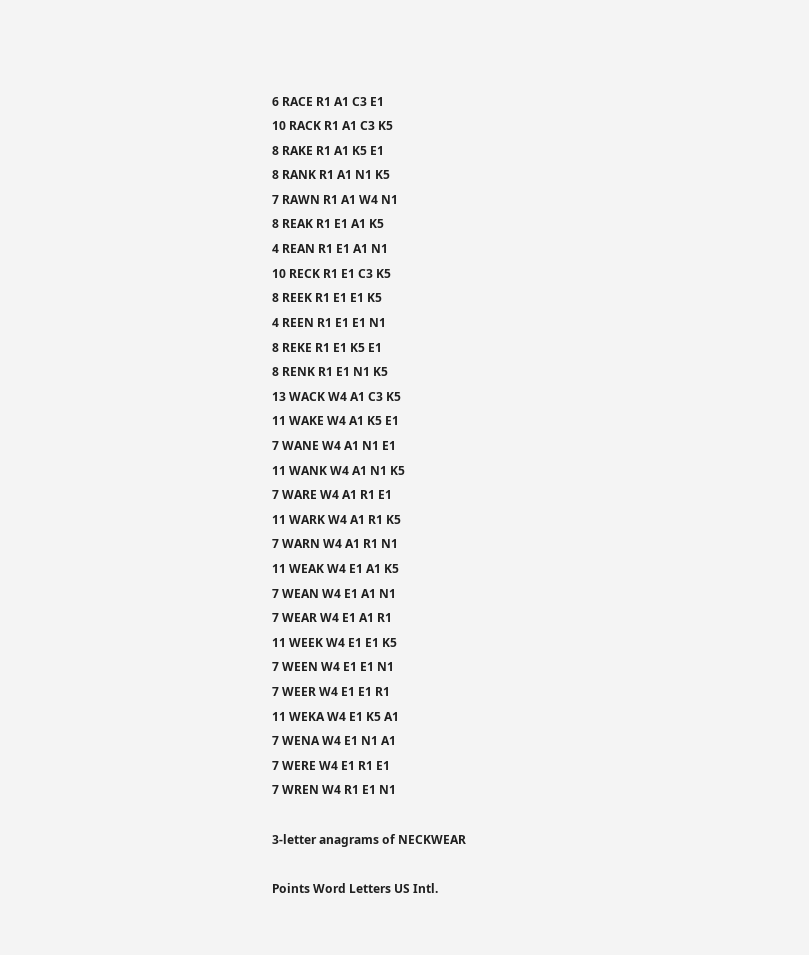6 RACE R1 A1 C3 E1
10 RACK R1 A1 C3 K5
8 RAKE R1 A1 K5 E1
8 RANK R1 A1 N1 K5
7 RAWN R1 A1 W4 N1
8 REAK R1 E1 A1 K5
4 REAN R1 E1 A1 N1
10 RECK R1 E1 C3 K5
8 REEK R1 E1 E1 K5
4 REEN R1 E1 E1 N1
8 REKE R1 E1 K5 E1
8 RENK R1 E1 N1 K5
13 WACK W4 A1 C3 K5
11 WAKE W4 A1 K5 E1
7 WANE W4 A1 N1 E1
11 WANK W4 A1 N1 K5
7 WARE W4 A1 R1 E1
11 WARK W4 A1 R1 K5
7 WARN W4 A1 R1 N1
11 WEAK W4 E1 A1 K5
7 WEAN W4 E1 A1 N1
7 WEAR W4 E1 A1 R1
11 WEEK W4 E1 E1 K5
7 WEEN W4 E1 E1 N1
7 WEER W4 E1 E1 R1
11 WEKA W4 E1 K5 A1
7 WENA W4 E1 N1 A1
7 WERE W4 E1 R1 E1
7 WREN W4 R1 E1 N1

3-letter anagrams of NECKWEAR

Points Word Letters US Intl.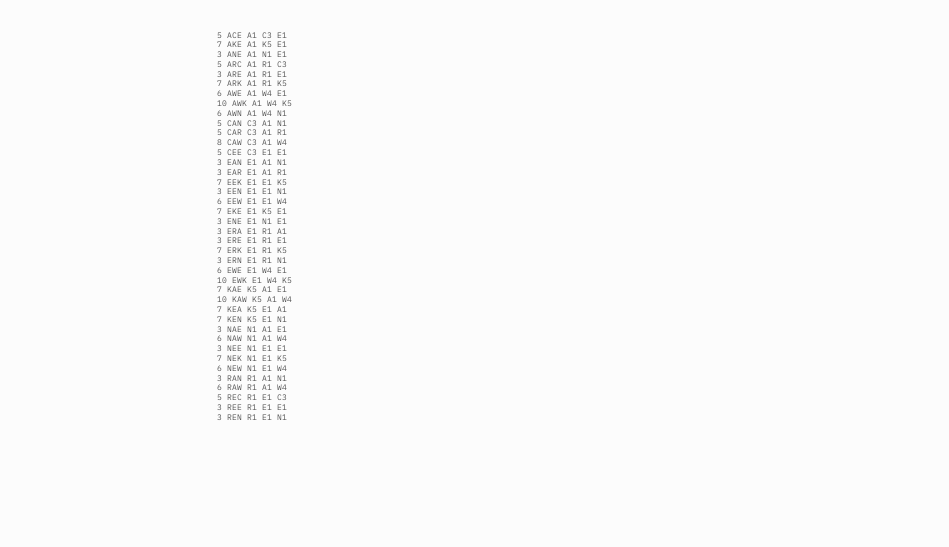5 ACE A1 C3 E1
7 AKE A1 K5 E1
3 ANE A1 N1 E1
5 ARC A1 R1 C3
3 ARE A1 R1 E1
7 ARK A1 R1 K5
6 AWE A1 W4 E1
10 AWK A1 W4 K5
6 AWN A1 W4 N1
5 CAN C3 A1 N1
5 CAR C3 A1 R1
8 CAW C3 A1 W4
5 CEE C3 E1 E1
3 EAN E1 A1 N1
3 EAR E1 A1 R1
7 EEK E1 E1 K5
3 EEN E1 E1 N1
6 EEW E1 E1 W4
7 EKE E1 K5 E1
3 ENE E1 N1 E1
3 ERA E1 R1 A1
3 ERE E1 R1 E1
7 ERK E1 R1 K5
3 ERN E1 R1 N1
6 EWE E1 W4 E1
10 EWK E1 W4 K5
7 KAE K5 A1 E1
10 KAW K5 A1 W4
7 KEA K5 E1 A1
7 KEN K5 E1 N1
3 NAE N1 A1 E1
6 NAW N1 A1 W4
3 NEE N1 E1 E1
7 NEK N1 E1 K5
6 NEW N1 E1 W4
3 RAN R1 A1 N1
6 RAW R1 A1 W4
5 REC R1 E1 C3
3 REE R1 E1 E1
3 REN R1 E1 N1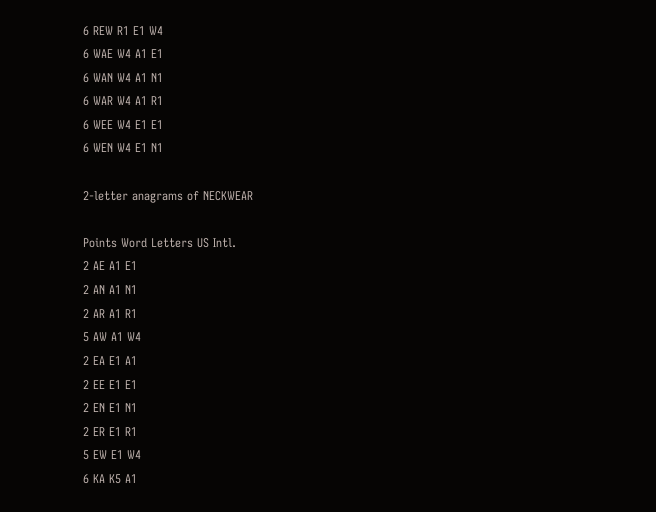6 REW R1 E1 W4
6 WAE W4 A1 E1
6 WAN W4 A1 N1
6 WAR W4 A1 R1
6 WEE W4 E1 E1
6 WEN W4 E1 N1

2-letter anagrams of NECKWEAR

Points Word Letters US Intl.
2 AE A1 E1
2 AN A1 N1
2 AR A1 R1
5 AW A1 W4
2 EA E1 A1
2 EE E1 E1
2 EN E1 N1
2 ER E1 R1
5 EW E1 W4
6 KA K5 A1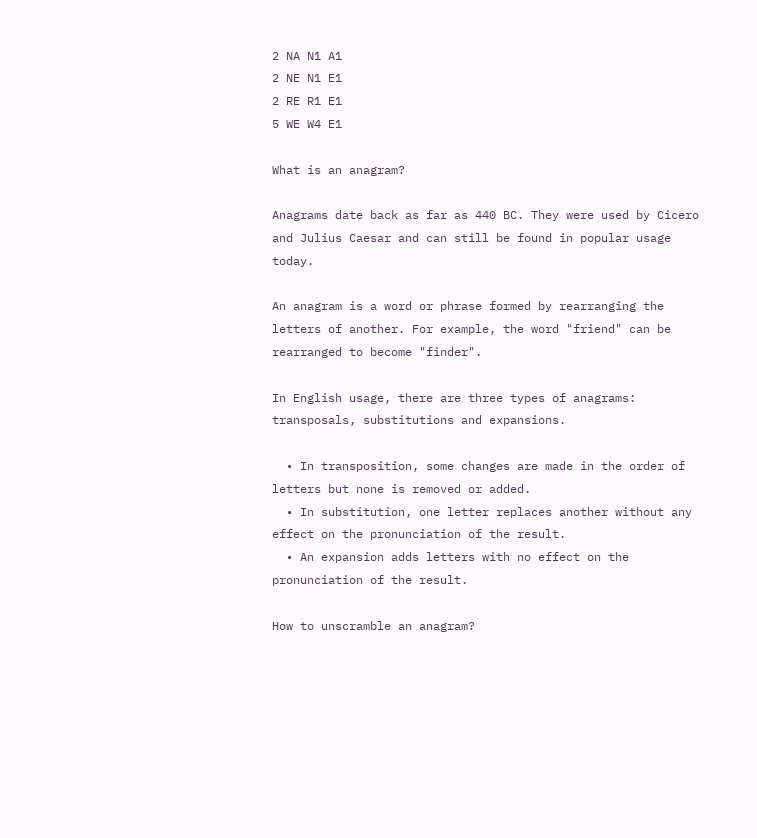2 NA N1 A1
2 NE N1 E1
2 RE R1 E1
5 WE W4 E1

What is an anagram?

Anagrams date back as far as 440 BC. They were used by Cicero and Julius Caesar and can still be found in popular usage today.

An anagram is a word or phrase formed by rearranging the letters of another. For example, the word "friend" can be rearranged to become "finder".

In English usage, there are three types of anagrams: transposals, substitutions and expansions.

  • In transposition, some changes are made in the order of letters but none is removed or added.
  • In substitution, one letter replaces another without any effect on the pronunciation of the result.
  • An expansion adds letters with no effect on the pronunciation of the result.

How to unscramble an anagram?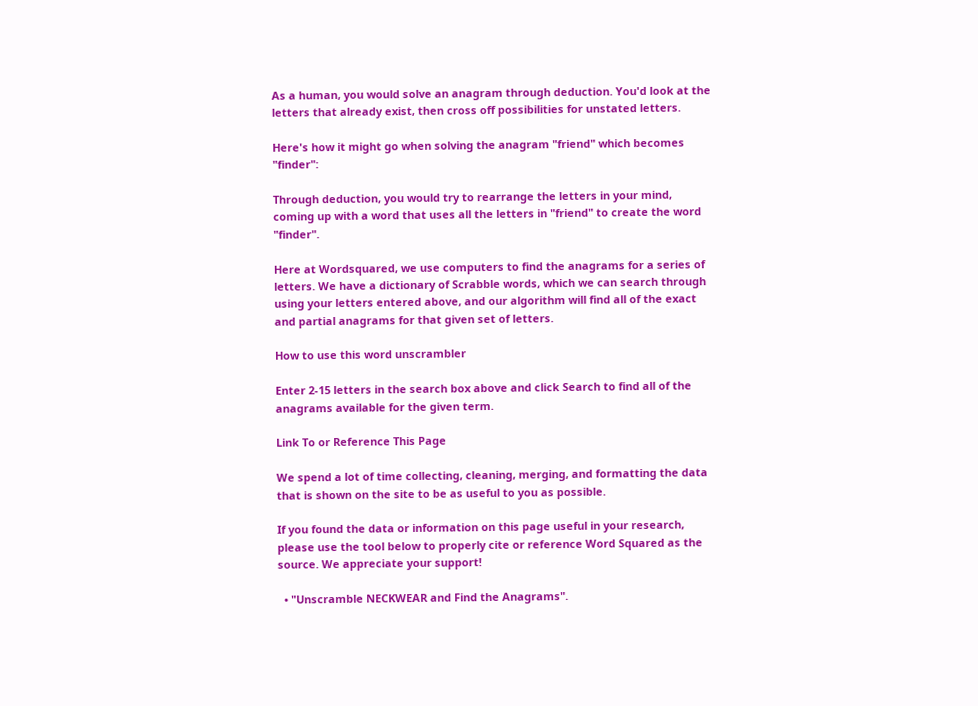As a human, you would solve an anagram through deduction. You'd look at the letters that already exist, then cross off possibilities for unstated letters.

Here's how it might go when solving the anagram "friend" which becomes "finder":

Through deduction, you would try to rearrange the letters in your mind, coming up with a word that uses all the letters in "friend" to create the word "finder".

Here at Wordsquared, we use computers to find the anagrams for a series of letters. We have a dictionary of Scrabble words, which we can search through using your letters entered above, and our algorithm will find all of the exact and partial anagrams for that given set of letters.

How to use this word unscrambler

Enter 2-15 letters in the search box above and click Search to find all of the anagrams available for the given term.

Link To or Reference This Page

We spend a lot of time collecting, cleaning, merging, and formatting the data that is shown on the site to be as useful to you as possible.

If you found the data or information on this page useful in your research, please use the tool below to properly cite or reference Word Squared as the source. We appreciate your support!

  • "Unscramble NECKWEAR and Find the Anagrams".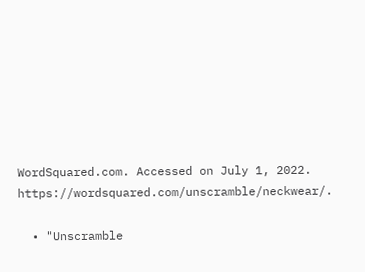WordSquared.com. Accessed on July 1, 2022. https://wordsquared.com/unscramble/neckwear/.

  • "Unscramble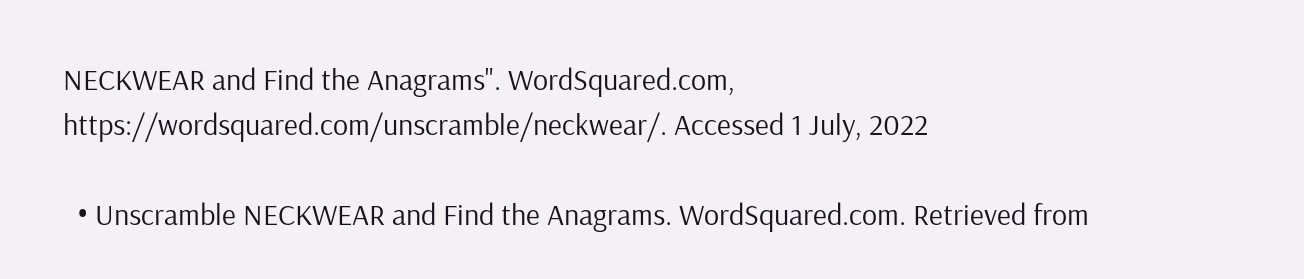NECKWEAR and Find the Anagrams". WordSquared.com, https://wordsquared.com/unscramble/neckwear/. Accessed 1 July, 2022

  • Unscramble NECKWEAR and Find the Anagrams. WordSquared.com. Retrieved from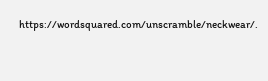https://wordsquared.com/unscramble/neckwear/.